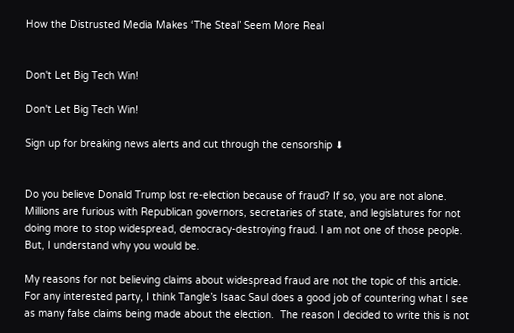How the Distrusted Media Makes ‘The Steal’ Seem More Real


Don't Let Big Tech Win!

Don't Let Big Tech Win!

Sign up for breaking news alerts and cut through the censorship ⬇


Do you believe Donald Trump lost re-election because of fraud? If so, you are not alone. Millions are furious with Republican governors, secretaries of state, and legislatures for not doing more to stop widespread, democracy-destroying fraud. I am not one of those people. But, I understand why you would be.

My reasons for not believing claims about widespread fraud are not the topic of this article. For any interested party, I think Tangle’s Isaac Saul does a good job of countering what I see as many false claims being made about the election.  The reason I decided to write this is not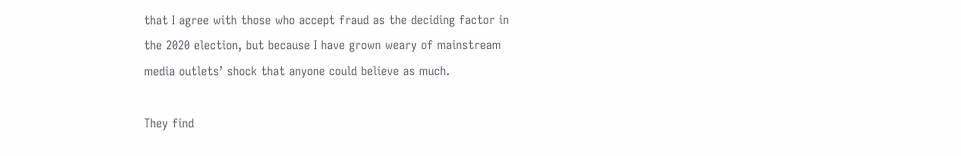that I agree with those who accept fraud as the deciding factor in the 2020 election, but because I have grown weary of mainstream media outlets’ shock that anyone could believe as much.

They find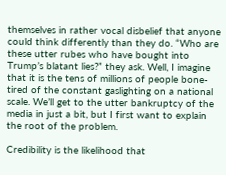themselves in rather vocal disbelief that anyone could think differently than they do. “Who are these utter rubes who have bought into Trump’s blatant lies?” they ask. Well, I imagine that it is the tens of millions of people bone-tired of the constant gaslighting on a national scale. We’ll get to the utter bankruptcy of the media in just a bit, but I first want to explain the root of the problem.

Credibility is the likelihood that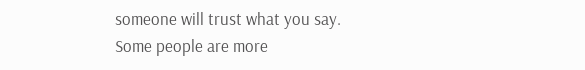someone will trust what you say. Some people are more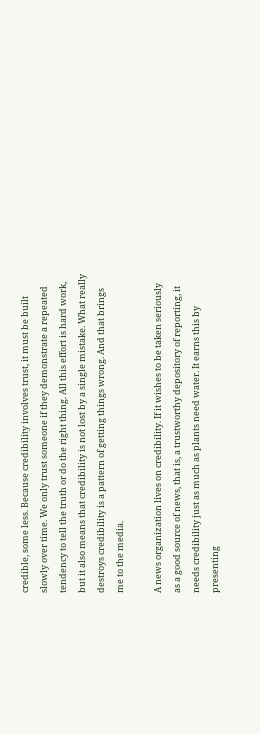credible, some less. Because credibility involves trust, it must be built slowly over time. We only trust someone if they demonstrate a repeated tendency to tell the truth or do the right thing. All this effort is hard work, but it also means that credibility is not lost by a single mistake. What really destroys credibility is a pattern of getting things wrong. And that brings me to the media.

A news organization lives on credibility. If it wishes to be taken seriously as a good source of news, that is, a trustworthy depository of reporting, it needs credibility just as much as plants need water. It earns this by presenting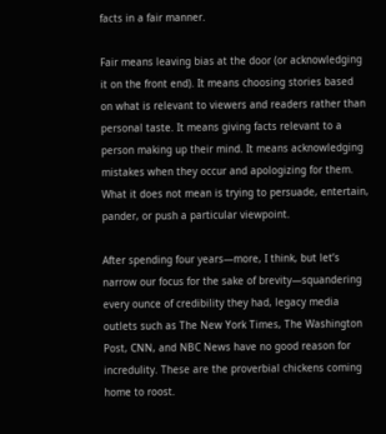facts in a fair manner.

Fair means leaving bias at the door (or acknowledging it on the front end). It means choosing stories based on what is relevant to viewers and readers rather than personal taste. It means giving facts relevant to a person making up their mind. It means acknowledging mistakes when they occur and apologizing for them. What it does not mean is trying to persuade, entertain, pander, or push a particular viewpoint.

After spending four years—more, I think, but let’s narrow our focus for the sake of brevity—squandering every ounce of credibility they had, legacy media outlets such as The New York Times, The Washington Post, CNN, and NBC News have no good reason for incredulity. These are the proverbial chickens coming home to roost.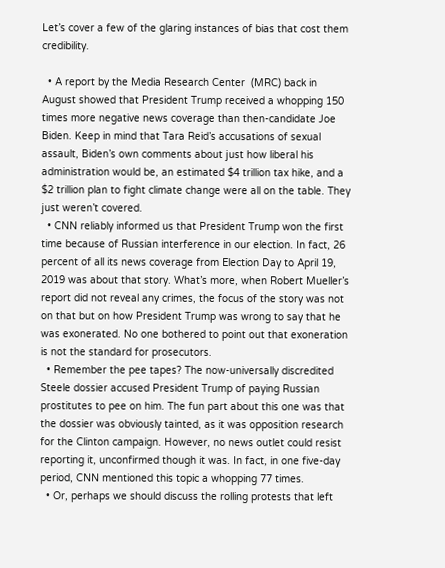Let’s cover a few of the glaring instances of bias that cost them credibility.

  • A report by the Media Research Center  (MRC) back in August showed that President Trump received a whopping 150 times more negative news coverage than then-candidate Joe Biden. Keep in mind that Tara Reid’s accusations of sexual assault, Biden’s own comments about just how liberal his administration would be, an estimated $4 trillion tax hike, and a $2 trillion plan to fight climate change were all on the table. They just weren’t covered.
  • CNN reliably informed us that President Trump won the first time because of Russian interference in our election. In fact, 26 percent of all its news coverage from Election Day to April 19, 2019 was about that story. What’s more, when Robert Mueller’s report did not reveal any crimes, the focus of the story was not on that but on how President Trump was wrong to say that he was exonerated. No one bothered to point out that exoneration is not the standard for prosecutors.
  • Remember the pee tapes? The now-universally discredited Steele dossier accused President Trump of paying Russian prostitutes to pee on him. The fun part about this one was that the dossier was obviously tainted, as it was opposition research for the Clinton campaign. However, no news outlet could resist reporting it, unconfirmed though it was. In fact, in one five-day period, CNN mentioned this topic a whopping 77 times.
  • Or, perhaps we should discuss the rolling protests that left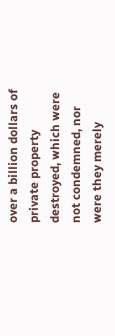over a billion dollars of private property destroyed, which were not condemned, nor were they merely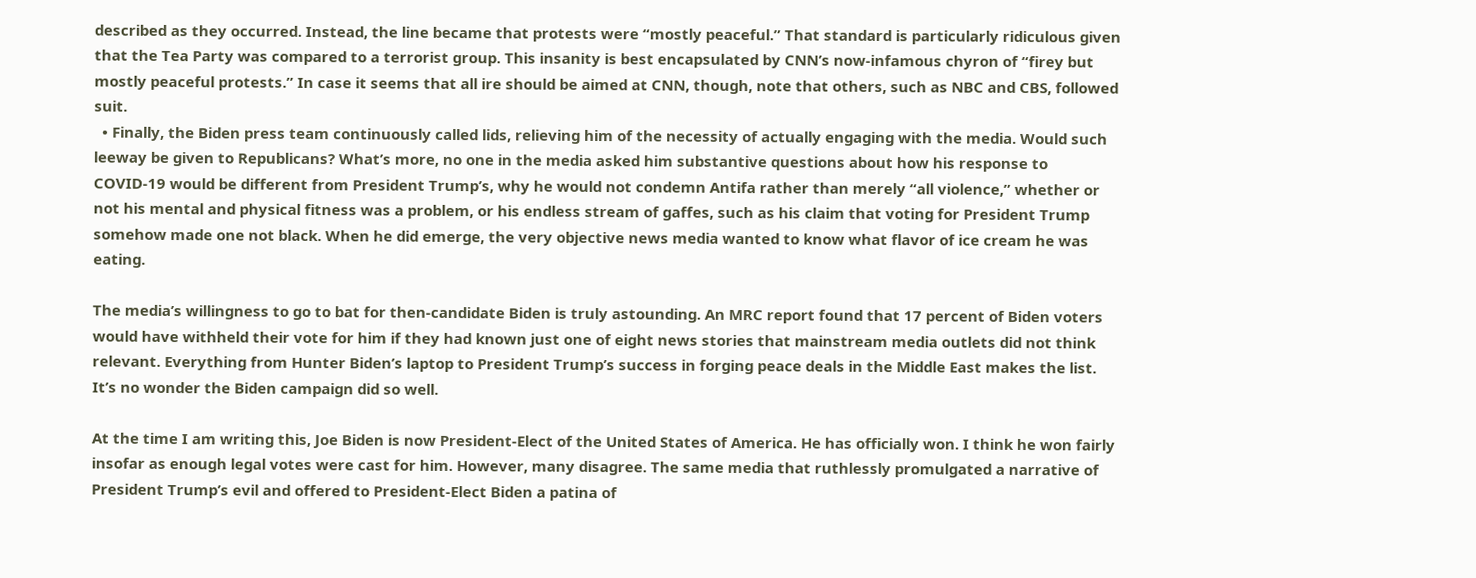described as they occurred. Instead, the line became that protests were “mostly peaceful.” That standard is particularly ridiculous given that the Tea Party was compared to a terrorist group. This insanity is best encapsulated by CNN’s now-infamous chyron of “firey but mostly peaceful protests.” In case it seems that all ire should be aimed at CNN, though, note that others, such as NBC and CBS, followed suit.
  • Finally, the Biden press team continuously called lids, relieving him of the necessity of actually engaging with the media. Would such leeway be given to Republicans? What’s more, no one in the media asked him substantive questions about how his response to COVID-19 would be different from President Trump’s, why he would not condemn Antifa rather than merely “all violence,” whether or not his mental and physical fitness was a problem, or his endless stream of gaffes, such as his claim that voting for President Trump somehow made one not black. When he did emerge, the very objective news media wanted to know what flavor of ice cream he was eating.

The media’s willingness to go to bat for then-candidate Biden is truly astounding. An MRC report found that 17 percent of Biden voters would have withheld their vote for him if they had known just one of eight news stories that mainstream media outlets did not think relevant. Everything from Hunter Biden’s laptop to President Trump’s success in forging peace deals in the Middle East makes the list. It’s no wonder the Biden campaign did so well.

At the time I am writing this, Joe Biden is now President-Elect of the United States of America. He has officially won. I think he won fairly insofar as enough legal votes were cast for him. However, many disagree. The same media that ruthlessly promulgated a narrative of President Trump’s evil and offered to President-Elect Biden a patina of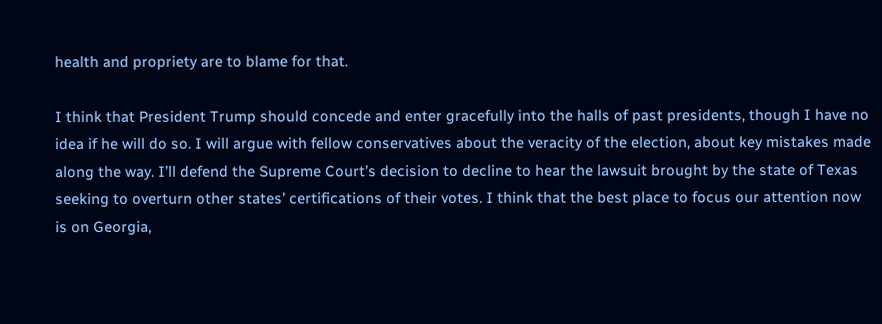health and propriety are to blame for that.

I think that President Trump should concede and enter gracefully into the halls of past presidents, though I have no idea if he will do so. I will argue with fellow conservatives about the veracity of the election, about key mistakes made along the way. I’ll defend the Supreme Court’s decision to decline to hear the lawsuit brought by the state of Texas seeking to overturn other states’ certifications of their votes. I think that the best place to focus our attention now is on Georgia,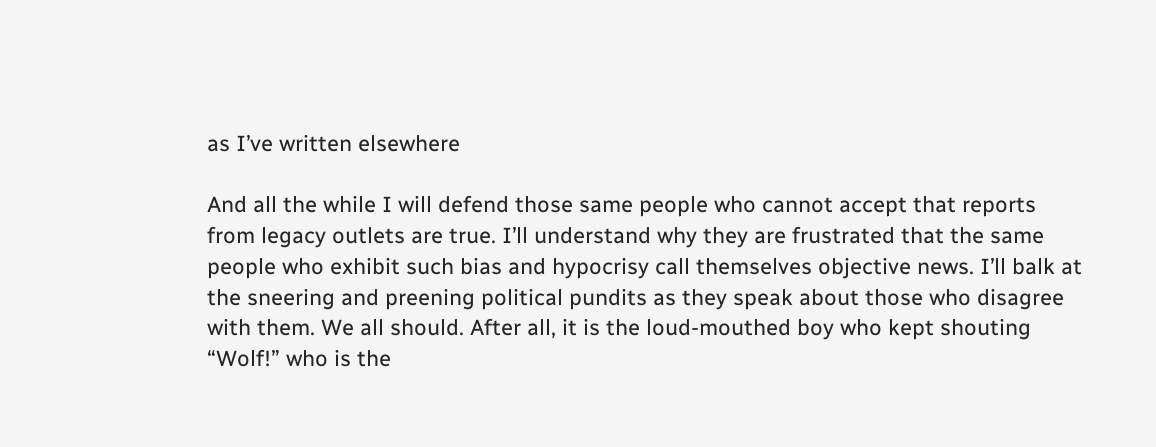as I’ve written elsewhere

And all the while I will defend those same people who cannot accept that reports from legacy outlets are true. I’ll understand why they are frustrated that the same people who exhibit such bias and hypocrisy call themselves objective news. I’ll balk at the sneering and preening political pundits as they speak about those who disagree with them. We all should. After all, it is the loud-mouthed boy who kept shouting “Wolf!” who is the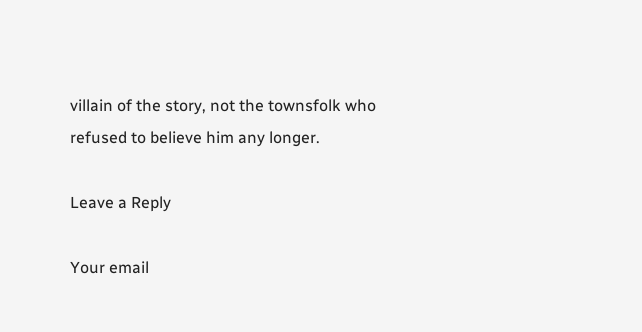villain of the story, not the townsfolk who refused to believe him any longer.

Leave a Reply

Your email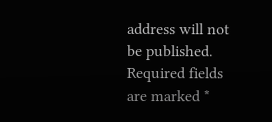address will not be published. Required fields are marked *